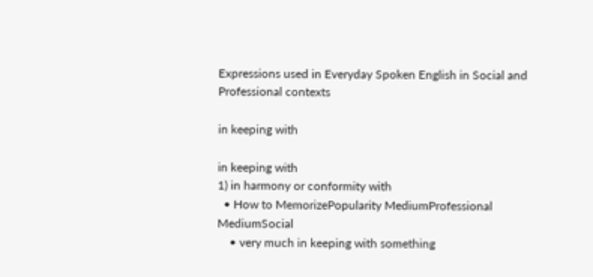Expressions used in Everyday Spoken English in Social and Professional contexts

in keeping with

in keeping with
1) in harmony or conformity with
  • How to MemorizePopularity MediumProfessional MediumSocial
    • very much in keeping with something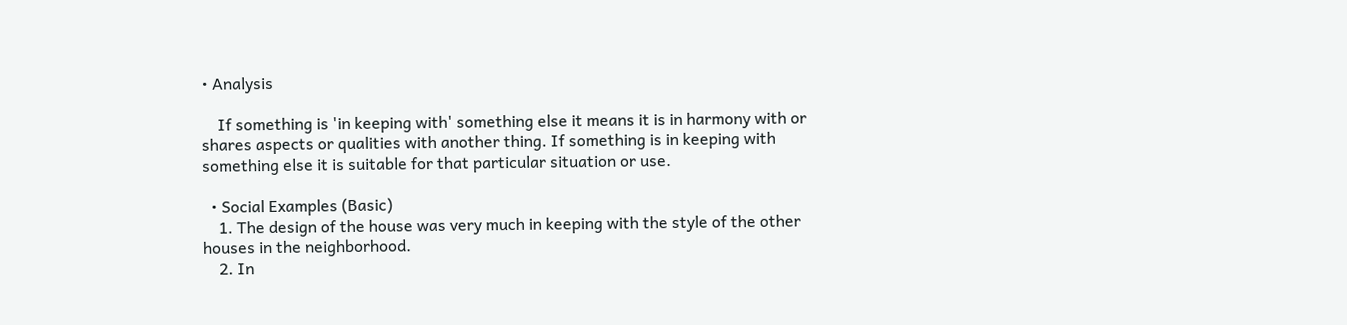• Analysis

    If something is 'in keeping with' something else it means it is in harmony with or shares aspects or qualities with another thing. If something is in keeping with something else it is suitable for that particular situation or use.

  • Social Examples (Basic)
    1. The design of the house was very much in keeping with the style of the other houses in the neighborhood.
    2. In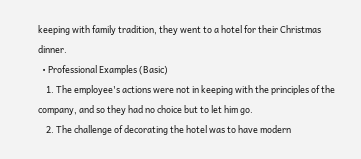keeping with family tradition, they went to a hotel for their Christmas dinner.
  • Professional Examples (Basic)
    1. The employee's actions were not in keeping with the principles of the company, and so they had no choice but to let him go.
    2. The challenge of decorating the hotel was to have modern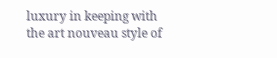luxury in keeping with the art nouveau style of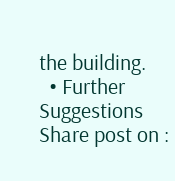the building.
  • Further Suggestions
Share post on :